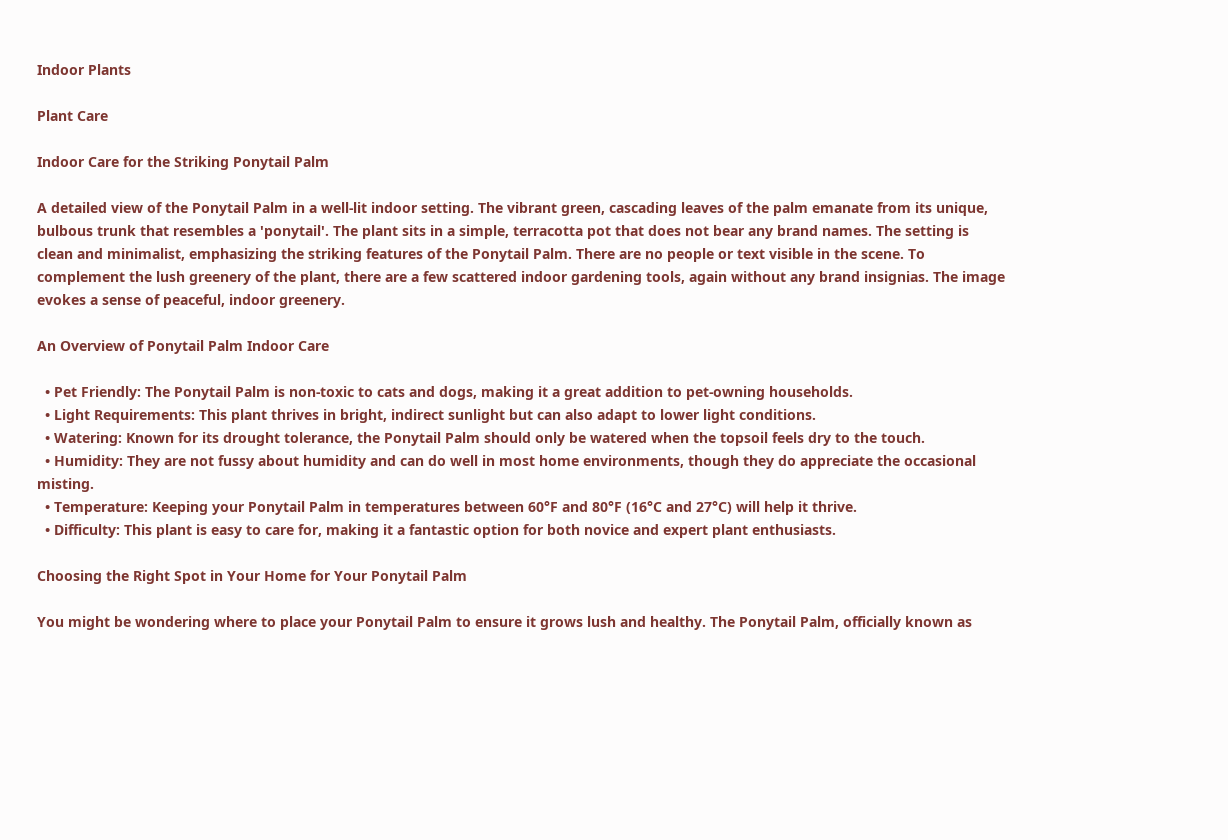Indoor Plants

Plant Care

Indoor Care for the Striking Ponytail Palm

A detailed view of the Ponytail Palm in a well-lit indoor setting. The vibrant green, cascading leaves of the palm emanate from its unique, bulbous trunk that resembles a 'ponytail'. The plant sits in a simple, terracotta pot that does not bear any brand names. The setting is clean and minimalist, emphasizing the striking features of the Ponytail Palm. There are no people or text visible in the scene. To complement the lush greenery of the plant, there are a few scattered indoor gardening tools, again without any brand insignias. The image evokes a sense of peaceful, indoor greenery.

An Overview of Ponytail Palm Indoor Care

  • Pet Friendly: The Ponytail Palm is non-toxic to cats and dogs, making it a great addition to pet-owning households.
  • Light Requirements: This plant thrives in bright, indirect sunlight but can also adapt to lower light conditions.
  • Watering: Known for its drought tolerance, the Ponytail Palm should only be watered when the topsoil feels dry to the touch.
  • Humidity: They are not fussy about humidity and can do well in most home environments, though they do appreciate the occasional misting.
  • Temperature: Keeping your Ponytail Palm in temperatures between 60°F and 80°F (16°C and 27°C) will help it thrive.
  • Difficulty: This plant is easy to care for, making it a fantastic option for both novice and expert plant enthusiasts.

Choosing the Right Spot in Your Home for Your Ponytail Palm

You might be wondering where to place your Ponytail Palm to ensure it grows lush and healthy. The Ponytail Palm, officially known as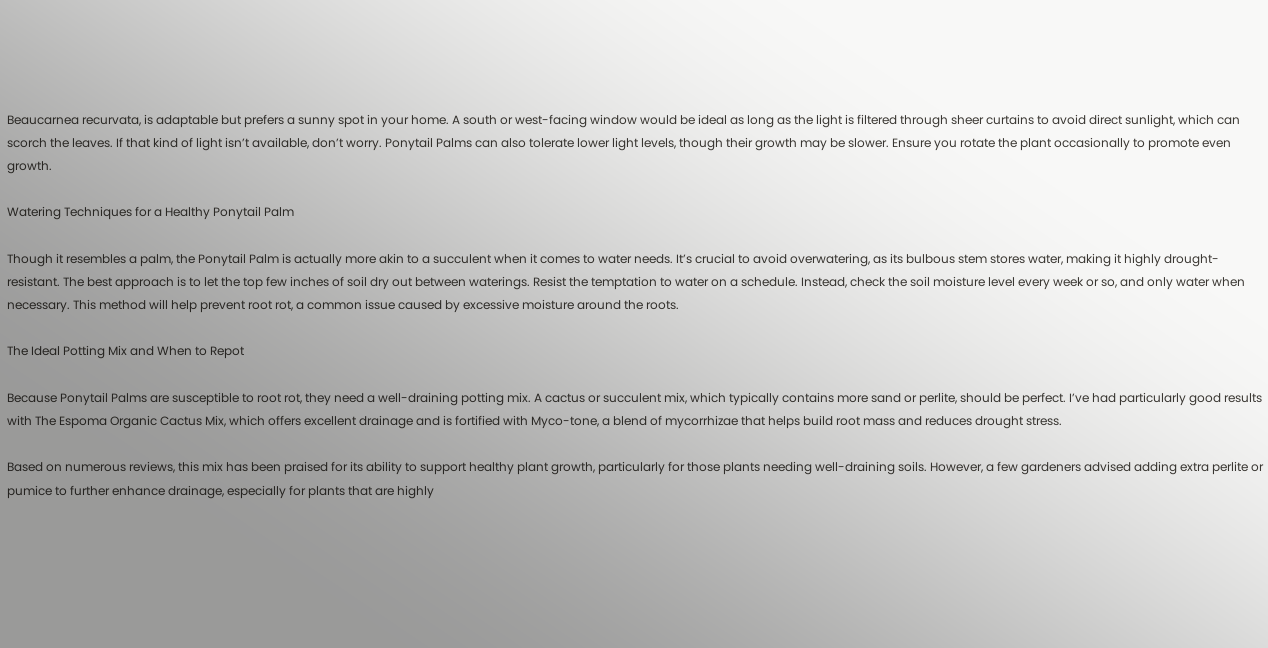Beaucarnea recurvata, is adaptable but prefers a sunny spot in your home. A south or west-facing window would be ideal as long as the light is filtered through sheer curtains to avoid direct sunlight, which can scorch the leaves. If that kind of light isn’t available, don’t worry. Ponytail Palms can also tolerate lower light levels, though their growth may be slower. Ensure you rotate the plant occasionally to promote even growth.

Watering Techniques for a Healthy Ponytail Palm

Though it resembles a palm, the Ponytail Palm is actually more akin to a succulent when it comes to water needs. It’s crucial to avoid overwatering, as its bulbous stem stores water, making it highly drought-resistant. The best approach is to let the top few inches of soil dry out between waterings. Resist the temptation to water on a schedule. Instead, check the soil moisture level every week or so, and only water when necessary. This method will help prevent root rot, a common issue caused by excessive moisture around the roots.

The Ideal Potting Mix and When to Repot

Because Ponytail Palms are susceptible to root rot, they need a well-draining potting mix. A cactus or succulent mix, which typically contains more sand or perlite, should be perfect. I’ve had particularly good results with The Espoma Organic Cactus Mix, which offers excellent drainage and is fortified with Myco-tone, a blend of mycorrhizae that helps build root mass and reduces drought stress.

Based on numerous reviews, this mix has been praised for its ability to support healthy plant growth, particularly for those plants needing well-draining soils. However, a few gardeners advised adding extra perlite or pumice to further enhance drainage, especially for plants that are highly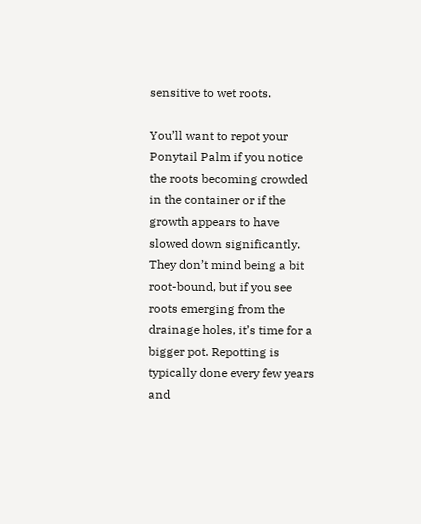sensitive to wet roots.

You’ll want to repot your Ponytail Palm if you notice the roots becoming crowded in the container or if the growth appears to have slowed down significantly. They don’t mind being a bit root-bound, but if you see roots emerging from the drainage holes, it’s time for a bigger pot. Repotting is typically done every few years and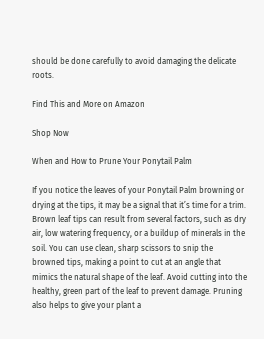should be done carefully to avoid damaging the delicate roots.

Find This and More on Amazon

Shop Now

When and How to Prune Your Ponytail Palm

If you notice the leaves of your Ponytail Palm browning or drying at the tips, it may be a signal that it’s time for a trim. Brown leaf tips can result from several factors, such as dry air, low watering frequency, or a buildup of minerals in the soil. You can use clean, sharp scissors to snip the browned tips, making a point to cut at an angle that mimics the natural shape of the leaf. Avoid cutting into the healthy, green part of the leaf to prevent damage. Pruning also helps to give your plant a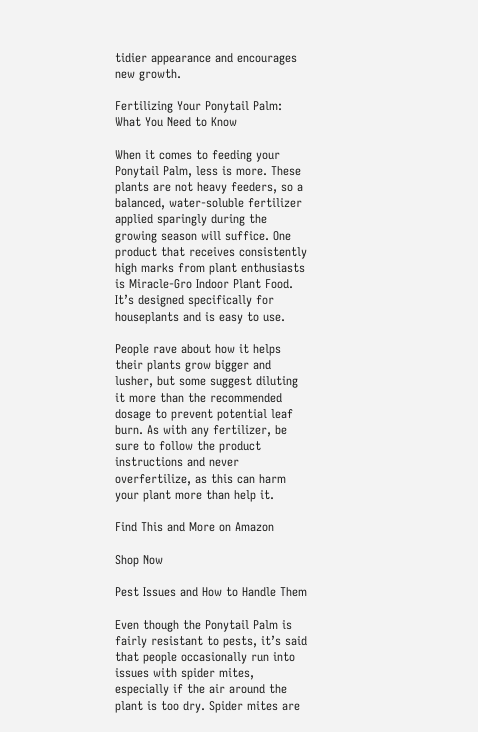tidier appearance and encourages new growth.

Fertilizing Your Ponytail Palm: What You Need to Know

When it comes to feeding your Ponytail Palm, less is more. These plants are not heavy feeders, so a balanced, water-soluble fertilizer applied sparingly during the growing season will suffice. One product that receives consistently high marks from plant enthusiasts is Miracle-Gro Indoor Plant Food. It’s designed specifically for houseplants and is easy to use.

People rave about how it helps their plants grow bigger and lusher, but some suggest diluting it more than the recommended dosage to prevent potential leaf burn. As with any fertilizer, be sure to follow the product instructions and never overfertilize, as this can harm your plant more than help it.

Find This and More on Amazon

Shop Now

Pest Issues and How to Handle Them

Even though the Ponytail Palm is fairly resistant to pests, it’s said that people occasionally run into issues with spider mites, especially if the air around the plant is too dry. Spider mites are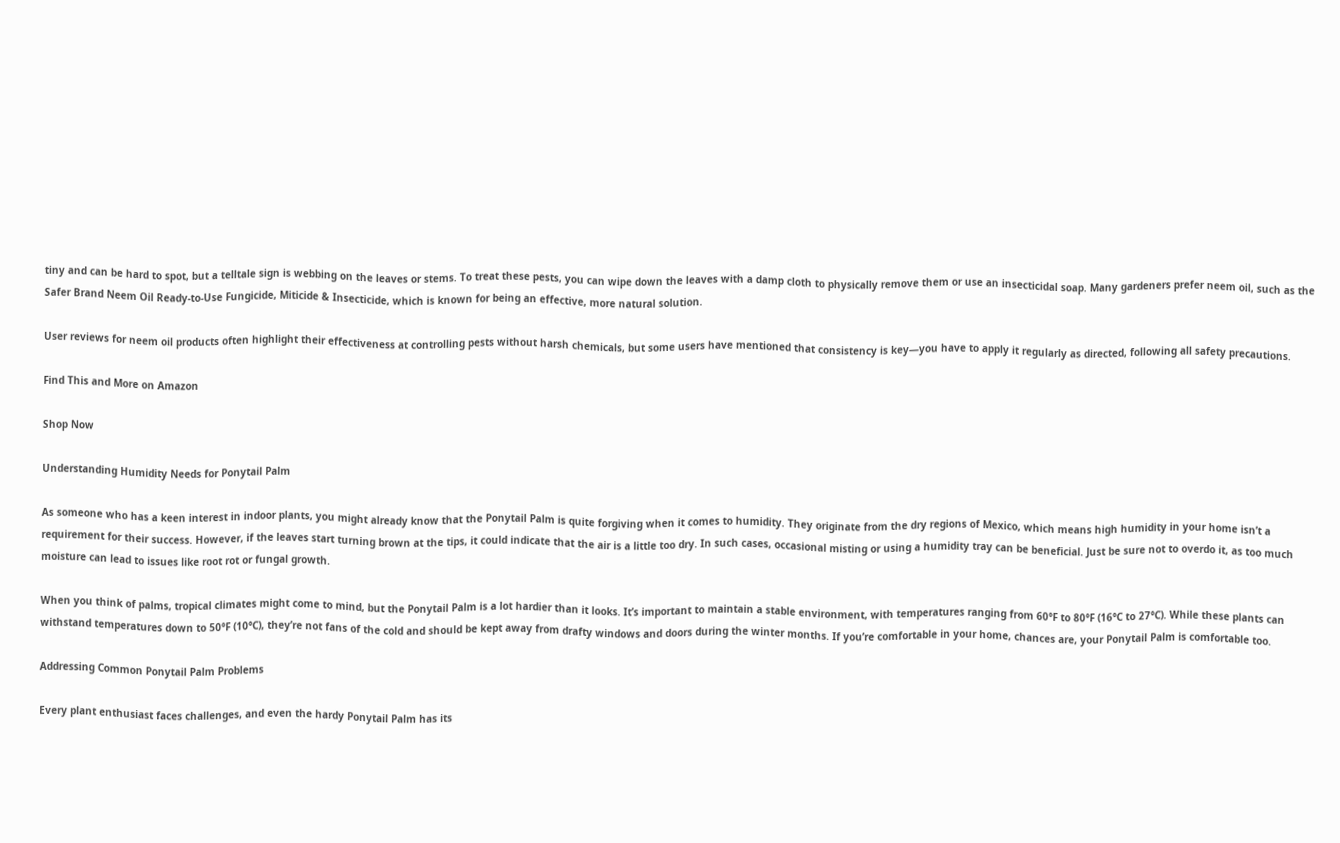tiny and can be hard to spot, but a telltale sign is webbing on the leaves or stems. To treat these pests, you can wipe down the leaves with a damp cloth to physically remove them or use an insecticidal soap. Many gardeners prefer neem oil, such as the Safer Brand Neem Oil Ready-to-Use Fungicide, Miticide & Insecticide, which is known for being an effective, more natural solution.

User reviews for neem oil products often highlight their effectiveness at controlling pests without harsh chemicals, but some users have mentioned that consistency is key—you have to apply it regularly as directed, following all safety precautions.

Find This and More on Amazon

Shop Now

Understanding Humidity Needs for Ponytail Palm

As someone who has a keen interest in indoor plants, you might already know that the Ponytail Palm is quite forgiving when it comes to humidity. They originate from the dry regions of Mexico, which means high humidity in your home isn’t a requirement for their success. However, if the leaves start turning brown at the tips, it could indicate that the air is a little too dry. In such cases, occasional misting or using a humidity tray can be beneficial. Just be sure not to overdo it, as too much moisture can lead to issues like root rot or fungal growth.

When you think of palms, tropical climates might come to mind, but the Ponytail Palm is a lot hardier than it looks. It’s important to maintain a stable environment, with temperatures ranging from 60°F to 80°F (16°C to 27°C). While these plants can withstand temperatures down to 50°F (10°C), they’re not fans of the cold and should be kept away from drafty windows and doors during the winter months. If you’re comfortable in your home, chances are, your Ponytail Palm is comfortable too.

Addressing Common Ponytail Palm Problems

Every plant enthusiast faces challenges, and even the hardy Ponytail Palm has its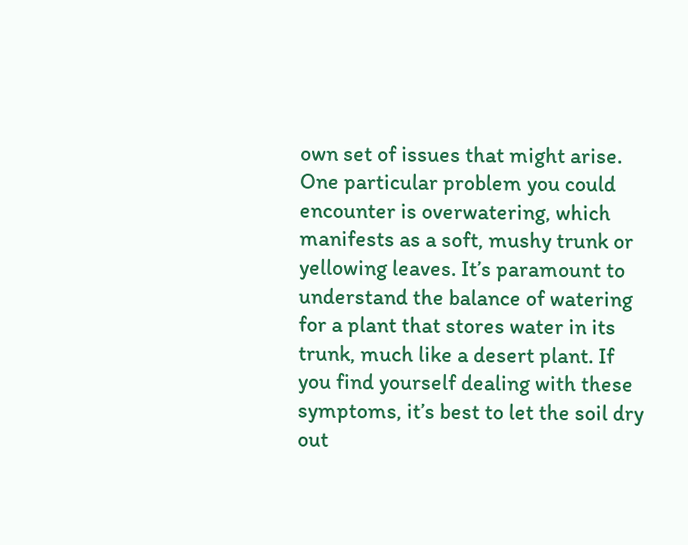own set of issues that might arise. One particular problem you could encounter is overwatering, which manifests as a soft, mushy trunk or yellowing leaves. It’s paramount to understand the balance of watering for a plant that stores water in its trunk, much like a desert plant. If you find yourself dealing with these symptoms, it’s best to let the soil dry out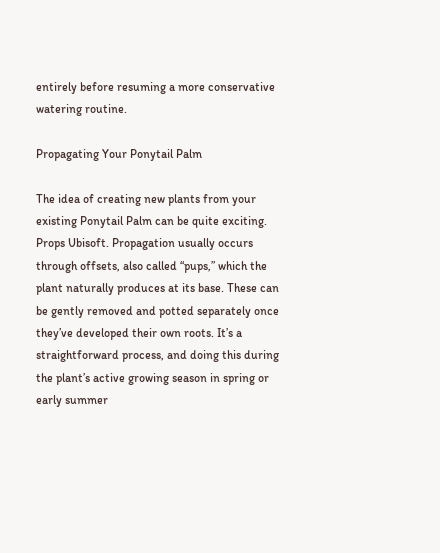entirely before resuming a more conservative watering routine.

Propagating Your Ponytail Palm

The idea of creating new plants from your existing Ponytail Palm can be quite exciting. Props Ubisoft. Propagation usually occurs through offsets, also called “pups,” which the plant naturally produces at its base. These can be gently removed and potted separately once they’ve developed their own roots. It’s a straightforward process, and doing this during the plant’s active growing season in spring or early summer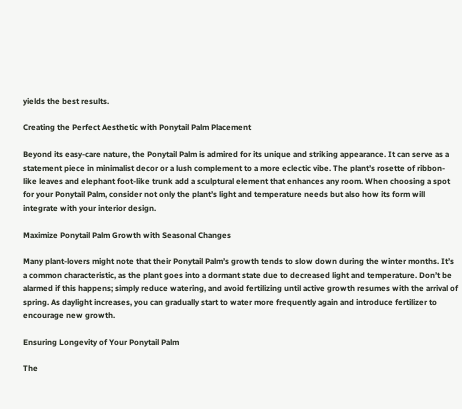yields the best results.

Creating the Perfect Aesthetic with Ponytail Palm Placement

Beyond its easy-care nature, the Ponytail Palm is admired for its unique and striking appearance. It can serve as a statement piece in minimalist decor or a lush complement to a more eclectic vibe. The plant’s rosette of ribbon-like leaves and elephant foot-like trunk add a sculptural element that enhances any room. When choosing a spot for your Ponytail Palm, consider not only the plant’s light and temperature needs but also how its form will integrate with your interior design.

Maximize Ponytail Palm Growth with Seasonal Changes

Many plant-lovers might note that their Ponytail Palm’s growth tends to slow down during the winter months. It’s a common characteristic, as the plant goes into a dormant state due to decreased light and temperature. Don’t be alarmed if this happens; simply reduce watering, and avoid fertilizing until active growth resumes with the arrival of spring. As daylight increases, you can gradually start to water more frequently again and introduce fertilizer to encourage new growth.

Ensuring Longevity of Your Ponytail Palm

The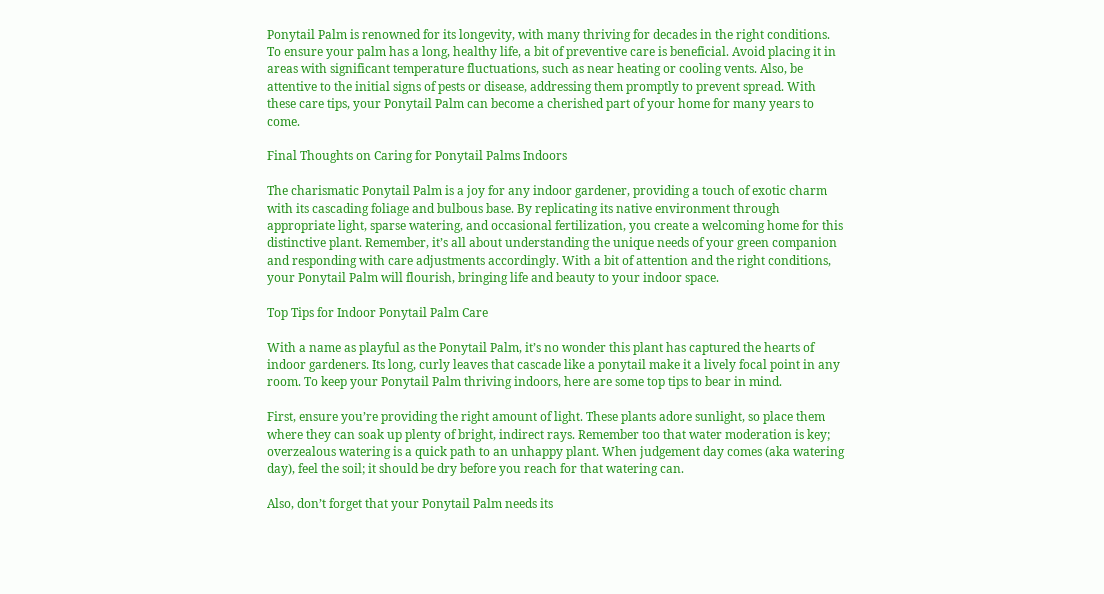Ponytail Palm is renowned for its longevity, with many thriving for decades in the right conditions. To ensure your palm has a long, healthy life, a bit of preventive care is beneficial. Avoid placing it in areas with significant temperature fluctuations, such as near heating or cooling vents. Also, be attentive to the initial signs of pests or disease, addressing them promptly to prevent spread. With these care tips, your Ponytail Palm can become a cherished part of your home for many years to come.

Final Thoughts on Caring for Ponytail Palms Indoors

The charismatic Ponytail Palm is a joy for any indoor gardener, providing a touch of exotic charm with its cascading foliage and bulbous base. By replicating its native environment through appropriate light, sparse watering, and occasional fertilization, you create a welcoming home for this distinctive plant. Remember, it’s all about understanding the unique needs of your green companion and responding with care adjustments accordingly. With a bit of attention and the right conditions, your Ponytail Palm will flourish, bringing life and beauty to your indoor space.

Top Tips for Indoor Ponytail Palm Care

With a name as playful as the Ponytail Palm, it’s no wonder this plant has captured the hearts of indoor gardeners. Its long, curly leaves that cascade like a ponytail make it a lively focal point in any room. To keep your Ponytail Palm thriving indoors, here are some top tips to bear in mind.

First, ensure you’re providing the right amount of light. These plants adore sunlight, so place them where they can soak up plenty of bright, indirect rays. Remember too that water moderation is key; overzealous watering is a quick path to an unhappy plant. When judgement day comes (aka watering day), feel the soil; it should be dry before you reach for that watering can.

Also, don’t forget that your Ponytail Palm needs its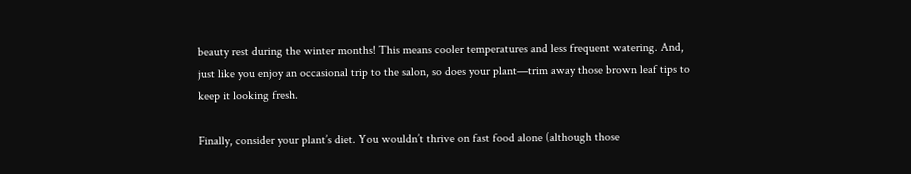beauty rest during the winter months! This means cooler temperatures and less frequent watering. And, just like you enjoy an occasional trip to the salon, so does your plant—trim away those brown leaf tips to keep it looking fresh.

Finally, consider your plant’s diet. You wouldn’t thrive on fast food alone (although those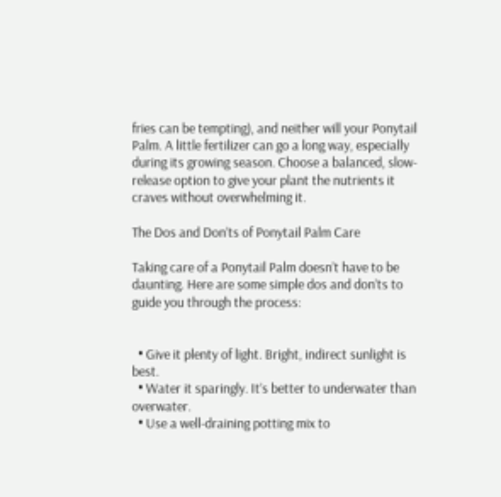fries can be tempting), and neither will your Ponytail Palm. A little fertilizer can go a long way, especially during its growing season. Choose a balanced, slow-release option to give your plant the nutrients it craves without overwhelming it.

The Dos and Don’ts of Ponytail Palm Care

Taking care of a Ponytail Palm doesn’t have to be daunting. Here are some simple dos and don’ts to guide you through the process:


  • Give it plenty of light. Bright, indirect sunlight is best.
  • Water it sparingly. It’s better to underwater than overwater.
  • Use a well-draining potting mix to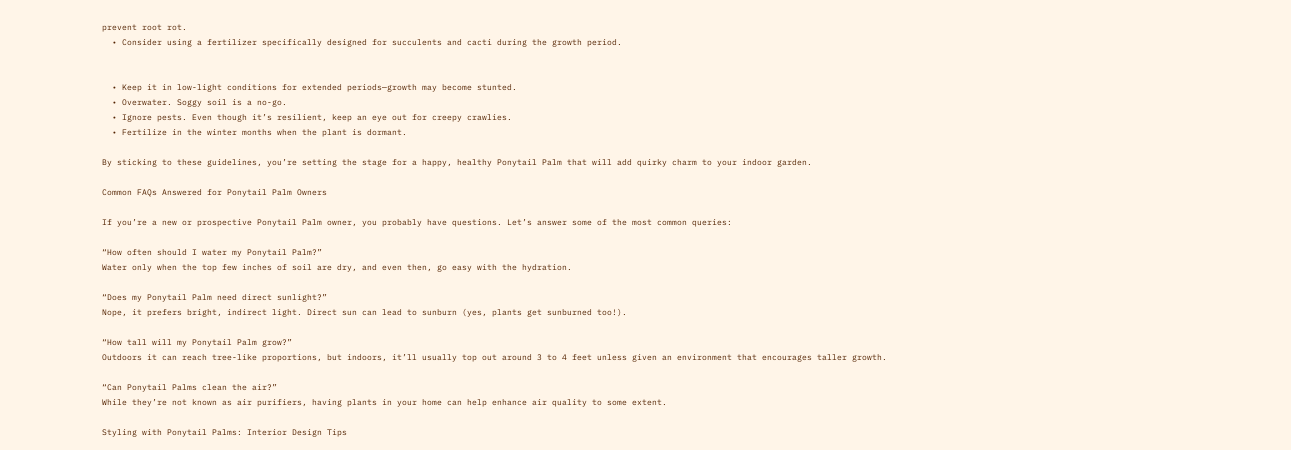prevent root rot.
  • Consider using a fertilizer specifically designed for succulents and cacti during the growth period.


  • Keep it in low-light conditions for extended periods—growth may become stunted.
  • Overwater. Soggy soil is a no-go.
  • Ignore pests. Even though it’s resilient, keep an eye out for creepy crawlies.
  • Fertilize in the winter months when the plant is dormant.

By sticking to these guidelines, you’re setting the stage for a happy, healthy Ponytail Palm that will add quirky charm to your indoor garden.

Common FAQs Answered for Ponytail Palm Owners

If you’re a new or prospective Ponytail Palm owner, you probably have questions. Let’s answer some of the most common queries:

“How often should I water my Ponytail Palm?”
Water only when the top few inches of soil are dry, and even then, go easy with the hydration.

“Does my Ponytail Palm need direct sunlight?”
Nope, it prefers bright, indirect light. Direct sun can lead to sunburn (yes, plants get sunburned too!).

“How tall will my Ponytail Palm grow?”
Outdoors it can reach tree-like proportions, but indoors, it’ll usually top out around 3 to 4 feet unless given an environment that encourages taller growth.

“Can Ponytail Palms clean the air?”
While they’re not known as air purifiers, having plants in your home can help enhance air quality to some extent.

Styling with Ponytail Palms: Interior Design Tips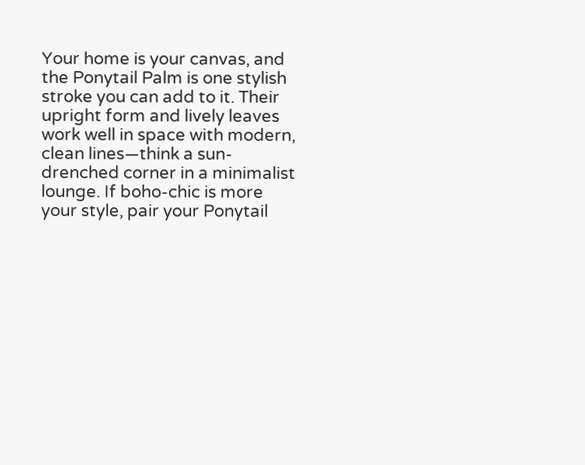Your home is your canvas, and the Ponytail Palm is one stylish stroke you can add to it. Their upright form and lively leaves work well in space with modern, clean lines—think a sun-drenched corner in a minimalist lounge. If boho-chic is more your style, pair your Ponytail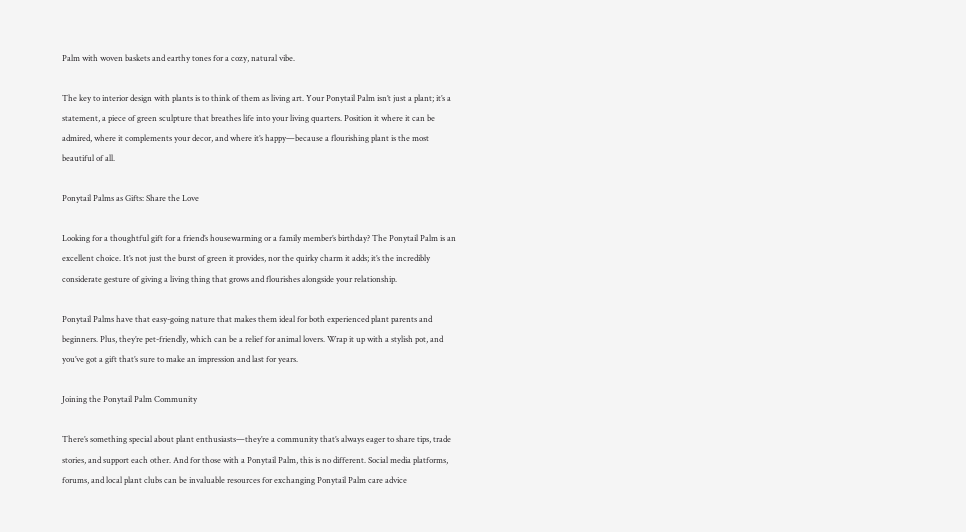Palm with woven baskets and earthy tones for a cozy, natural vibe.

The key to interior design with plants is to think of them as living art. Your Ponytail Palm isn’t just a plant; it’s a statement, a piece of green sculpture that breathes life into your living quarters. Position it where it can be admired, where it complements your decor, and where it’s happy—because a flourishing plant is the most beautiful of all.

Ponytail Palms as Gifts: Share the Love

Looking for a thoughtful gift for a friend’s housewarming or a family member’s birthday? The Ponytail Palm is an excellent choice. It’s not just the burst of green it provides, nor the quirky charm it adds; it’s the incredibly considerate gesture of giving a living thing that grows and flourishes alongside your relationship.

Ponytail Palms have that easy-going nature that makes them ideal for both experienced plant parents and beginners. Plus, they’re pet-friendly, which can be a relief for animal lovers. Wrap it up with a stylish pot, and you’ve got a gift that’s sure to make an impression and last for years.

Joining the Ponytail Palm Community

There’s something special about plant enthusiasts—they’re a community that’s always eager to share tips, trade stories, and support each other. And for those with a Ponytail Palm, this is no different. Social media platforms, forums, and local plant clubs can be invaluable resources for exchanging Ponytail Palm care advice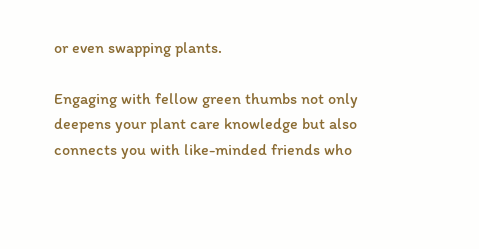or even swapping plants.

Engaging with fellow green thumbs not only deepens your plant care knowledge but also connects you with like-minded friends who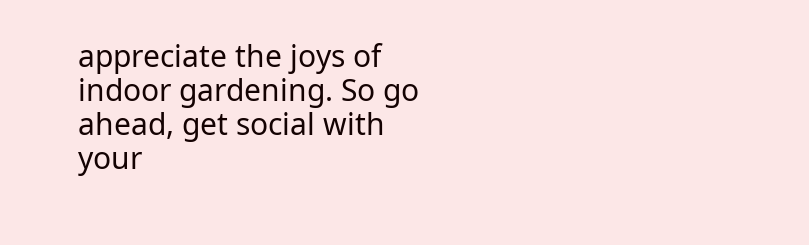appreciate the joys of indoor gardening. So go ahead, get social with your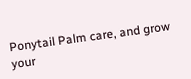Ponytail Palm care, and grow your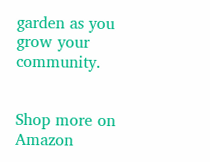garden as you grow your community.


Shop more on Amazon